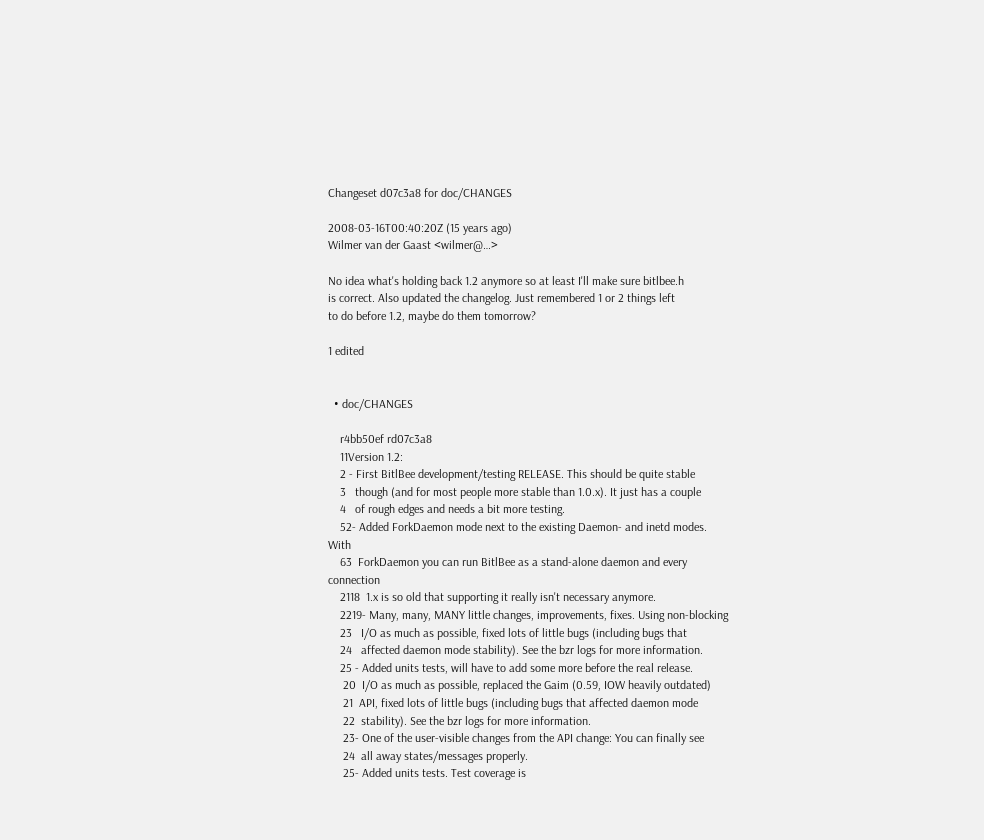Changeset d07c3a8 for doc/CHANGES

2008-03-16T00:40:20Z (15 years ago)
Wilmer van der Gaast <wilmer@…>

No idea what's holding back 1.2 anymore so at least I'll make sure bitlbee.h
is correct. Also updated the changelog. Just remembered 1 or 2 things left
to do before 1.2, maybe do them tomorrow?

1 edited


  • doc/CHANGES

    r4bb50ef rd07c3a8
    11Version 1.2:
    2 - First BitlBee development/testing RELEASE. This should be quite stable
    3   though (and for most people more stable than 1.0.x). It just has a couple
    4   of rough edges and needs a bit more testing.
    52- Added ForkDaemon mode next to the existing Daemon- and inetd modes. With
    63  ForkDaemon you can run BitlBee as a stand-alone daemon and every connection
    2118  1.x is so old that supporting it really isn't necessary anymore.
    2219- Many, many, MANY little changes, improvements, fixes. Using non-blocking
    23   I/O as much as possible, fixed lots of little bugs (including bugs that
    24   affected daemon mode stability). See the bzr logs for more information.
    25 - Added units tests, will have to add some more before the real release.
     20  I/O as much as possible, replaced the Gaim (0.59, IOW heavily outdated)
     21  API, fixed lots of little bugs (including bugs that affected daemon mode
     22  stability). See the bzr logs for more information.
     23- One of the user-visible changes from the API change: You can finally see
     24  all away states/messages properly.
     25- Added units tests. Test coverage is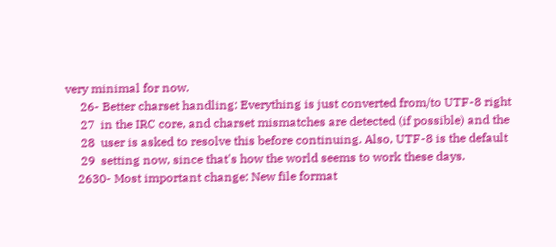very minimal for now.
     26- Better charset handling: Everything is just converted from/to UTF-8 right
     27  in the IRC core, and charset mismatches are detected (if possible) and the
     28  user is asked to resolve this before continuing. Also, UTF-8 is the default
     29  setting now, since that's how the world seems to work these days.
    2630- Most important change: New file format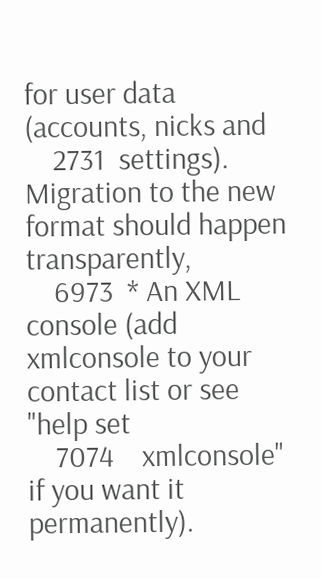for user data (accounts, nicks and
    2731  settings). Migration to the new format should happen transparently,
    6973  * An XML console (add xmlconsole to your contact list or see "help set
    7074    xmlconsole" if you want it permanently).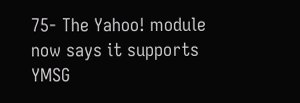75- The Yahoo! module now says it supports YMSG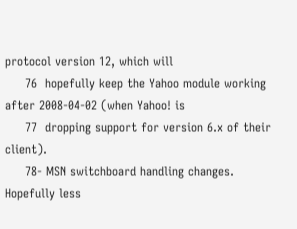protocol version 12, which will
     76  hopefully keep the Yahoo module working after 2008-04-02 (when Yahoo! is
     77  dropping support for version 6.x of their client).
     78- MSN switchboard handling changes. Hopefully less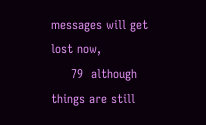messages will get lost now,
     79  although things are still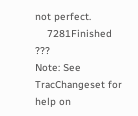not perfect.
    7281Finished ???
Note: See TracChangeset for help on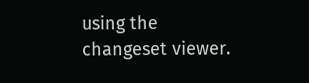using the changeset viewer.